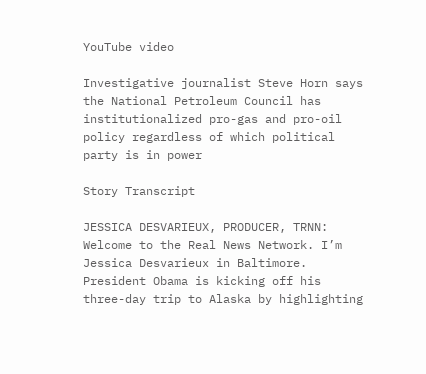YouTube video

Investigative journalist Steve Horn says the National Petroleum Council has institutionalized pro-gas and pro-oil policy regardless of which political party is in power

Story Transcript

JESSICA DESVARIEUX, PRODUCER, TRNN: Welcome to the Real News Network. I’m Jessica Desvarieux in Baltimore. President Obama is kicking off his three-day trip to Alaska by highlighting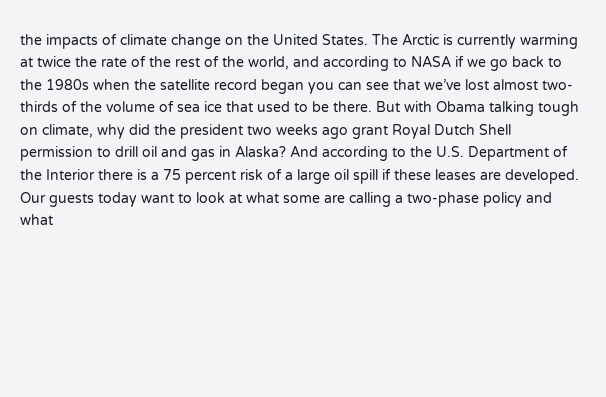the impacts of climate change on the United States. The Arctic is currently warming at twice the rate of the rest of the world, and according to NASA if we go back to the 1980s when the satellite record began you can see that we’ve lost almost two-thirds of the volume of sea ice that used to be there. But with Obama talking tough on climate, why did the president two weeks ago grant Royal Dutch Shell permission to drill oil and gas in Alaska? And according to the U.S. Department of the Interior there is a 75 percent risk of a large oil spill if these leases are developed. Our guests today want to look at what some are calling a two-phase policy and what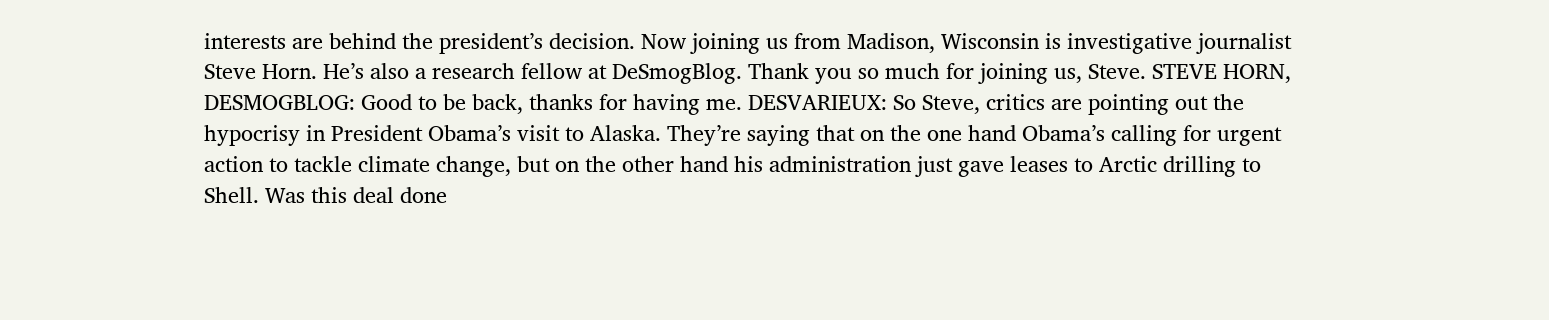interests are behind the president’s decision. Now joining us from Madison, Wisconsin is investigative journalist Steve Horn. He’s also a research fellow at DeSmogBlog. Thank you so much for joining us, Steve. STEVE HORN, DESMOGBLOG: Good to be back, thanks for having me. DESVARIEUX: So Steve, critics are pointing out the hypocrisy in President Obama’s visit to Alaska. They’re saying that on the one hand Obama’s calling for urgent action to tackle climate change, but on the other hand his administration just gave leases to Arctic drilling to Shell. Was this deal done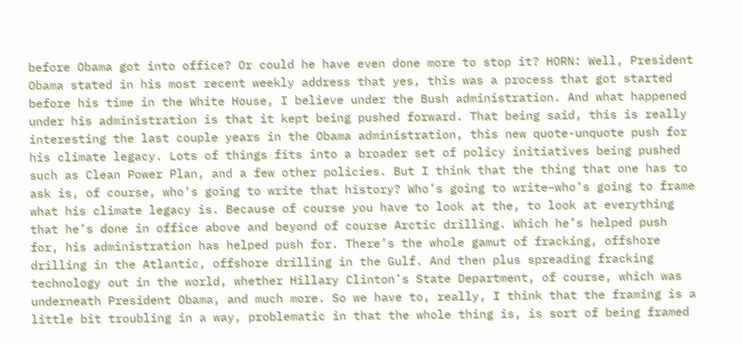before Obama got into office? Or could he have even done more to stop it? HORN: Well, President Obama stated in his most recent weekly address that yes, this was a process that got started before his time in the White House, I believe under the Bush administration. And what happened under his administration is that it kept being pushed forward. That being said, this is really interesting the last couple years in the Obama administration, this new quote-unquote push for his climate legacy. Lots of things fits into a broader set of policy initiatives being pushed such as Clean Power Plan, and a few other policies. But I think that the thing that one has to ask is, of course, who’s going to write that history? Who’s going to write–who’s going to frame what his climate legacy is. Because of course you have to look at the, to look at everything that he’s done in office above and beyond of course Arctic drilling. Which he’s helped push for, his administration has helped push for. There’s the whole gamut of fracking, offshore drilling in the Atlantic, offshore drilling in the Gulf. And then plus spreading fracking technology out in the world, whether Hillary Clinton’s State Department, of course, which was underneath President Obama, and much more. So we have to, really, I think that the framing is a little bit troubling in a way, problematic in that the whole thing is, is sort of being framed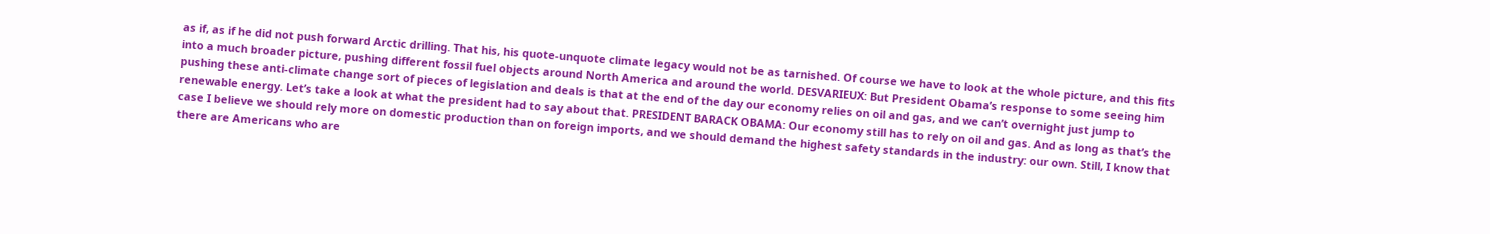as if, as if he did not push forward Arctic drilling. That his, his quote-unquote climate legacy would not be as tarnished. Of course we have to look at the whole picture, and this fits into a much broader picture, pushing different fossil fuel objects around North America and around the world. DESVARIEUX: But President Obama’s response to some seeing him pushing these anti-climate change sort of pieces of legislation and deals is that at the end of the day our economy relies on oil and gas, and we can’t overnight just jump to renewable energy. Let’s take a look at what the president had to say about that. PRESIDENT BARACK OBAMA: Our economy still has to rely on oil and gas. And as long as that’s the case I believe we should rely more on domestic production than on foreign imports, and we should demand the highest safety standards in the industry: our own. Still, I know that there are Americans who are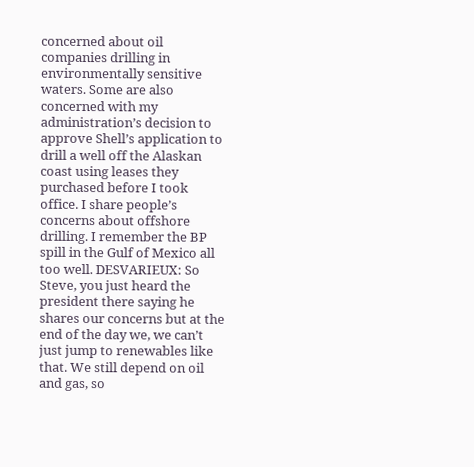concerned about oil companies drilling in environmentally sensitive waters. Some are also concerned with my administration’s decision to approve Shell’s application to drill a well off the Alaskan coast using leases they purchased before I took office. I share people’s concerns about offshore drilling. I remember the BP spill in the Gulf of Mexico all too well. DESVARIEUX: So Steve, you just heard the president there saying he shares our concerns but at the end of the day we, we can’t just jump to renewables like that. We still depend on oil and gas, so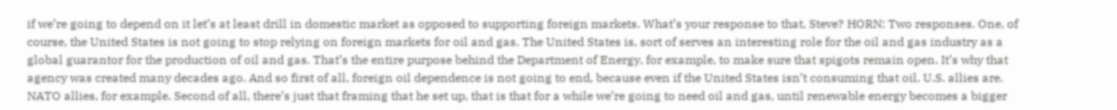if we’re going to depend on it let’s at least drill in domestic market as opposed to supporting foreign markets. What’s your response to that, Steve? HORN: Two responses. One, of course, the United States is not going to stop relying on foreign markets for oil and gas. The United States is, sort of serves an interesting role for the oil and gas industry as a global guarantor for the production of oil and gas. That’s the entire purpose behind the Department of Energy, for example, to make sure that spigots remain open. It’s why that agency was created many decades ago. And so first of all, foreign oil dependence is not going to end, because even if the United States isn’t consuming that oil, U.S. allies are. NATO allies, for example. Second of all, there’s just that framing that he set up, that is that for a while we’re going to need oil and gas, until renewable energy becomes a bigger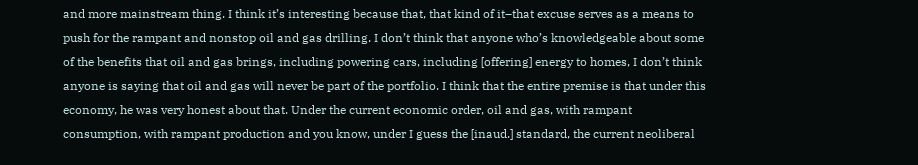and more mainstream thing. I think it’s interesting because that, that kind of it–that excuse serves as a means to push for the rampant and nonstop oil and gas drilling. I don’t think that anyone who’s knowledgeable about some of the benefits that oil and gas brings, including powering cars, including [offering] energy to homes, I don’t think anyone is saying that oil and gas will never be part of the portfolio. I think that the entire premise is that under this economy, he was very honest about that. Under the current economic order, oil and gas, with rampant consumption, with rampant production and you know, under I guess the [inaud.] standard, the current neoliberal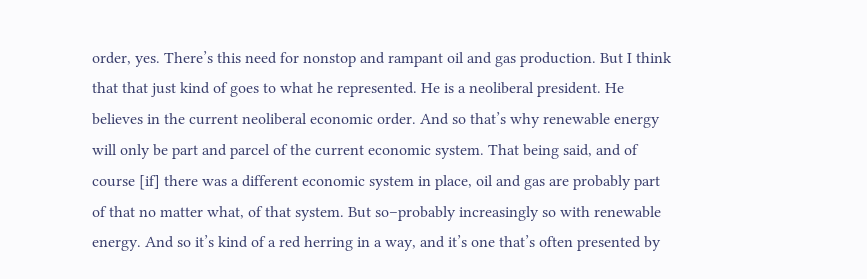order, yes. There’s this need for nonstop and rampant oil and gas production. But I think that that just kind of goes to what he represented. He is a neoliberal president. He believes in the current neoliberal economic order. And so that’s why renewable energy will only be part and parcel of the current economic system. That being said, and of course [if] there was a different economic system in place, oil and gas are probably part of that no matter what, of that system. But so–probably increasingly so with renewable energy. And so it’s kind of a red herring in a way, and it’s one that’s often presented by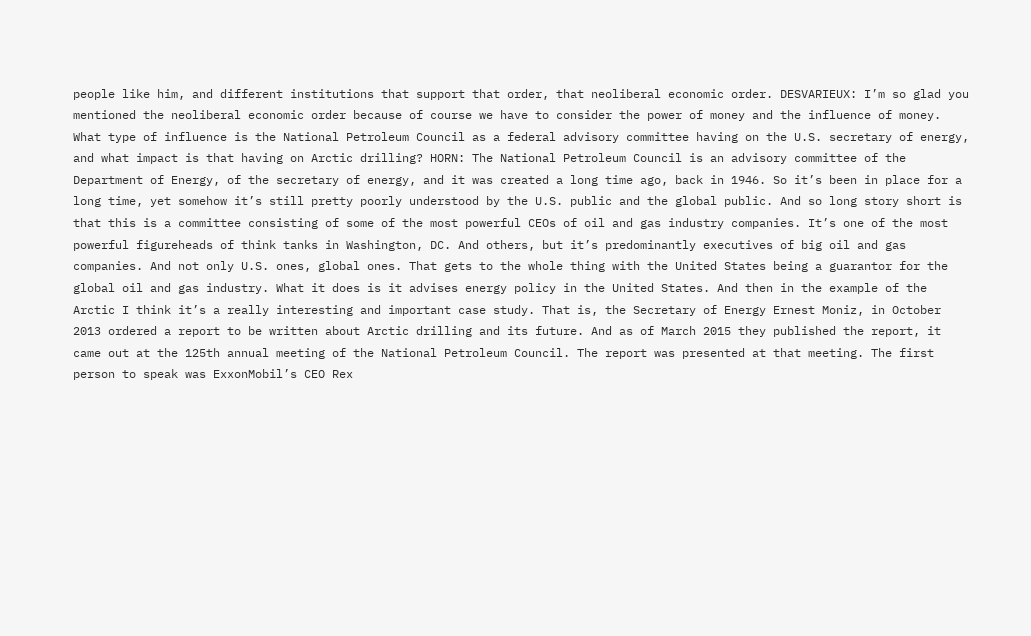people like him, and different institutions that support that order, that neoliberal economic order. DESVARIEUX: I’m so glad you mentioned the neoliberal economic order because of course we have to consider the power of money and the influence of money. What type of influence is the National Petroleum Council as a federal advisory committee having on the U.S. secretary of energy, and what impact is that having on Arctic drilling? HORN: The National Petroleum Council is an advisory committee of the Department of Energy, of the secretary of energy, and it was created a long time ago, back in 1946. So it’s been in place for a long time, yet somehow it’s still pretty poorly understood by the U.S. public and the global public. And so long story short is that this is a committee consisting of some of the most powerful CEOs of oil and gas industry companies. It’s one of the most powerful figureheads of think tanks in Washington, DC. And others, but it’s predominantly executives of big oil and gas companies. And not only U.S. ones, global ones. That gets to the whole thing with the United States being a guarantor for the global oil and gas industry. What it does is it advises energy policy in the United States. And then in the example of the Arctic I think it’s a really interesting and important case study. That is, the Secretary of Energy Ernest Moniz, in October 2013 ordered a report to be written about Arctic drilling and its future. And as of March 2015 they published the report, it came out at the 125th annual meeting of the National Petroleum Council. The report was presented at that meeting. The first person to speak was ExxonMobil’s CEO Rex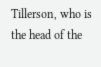Tillerson, who is the head of the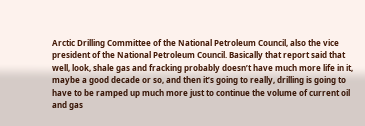Arctic Drilling Committee of the National Petroleum Council, also the vice president of the National Petroleum Council. Basically that report said that well, look, shale gas and fracking probably doesn’t have much more life in it, maybe a good decade or so, and then it’s going to really, drilling is going to have to be ramped up much more just to continue the volume of current oil and gas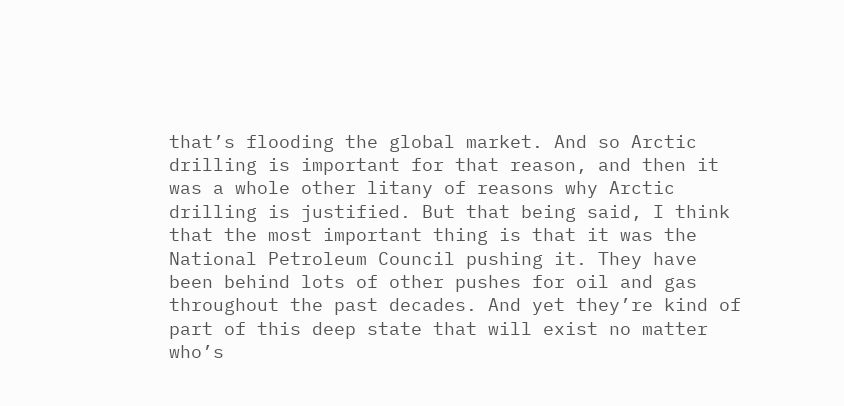that’s flooding the global market. And so Arctic drilling is important for that reason, and then it was a whole other litany of reasons why Arctic drilling is justified. But that being said, I think that the most important thing is that it was the National Petroleum Council pushing it. They have been behind lots of other pushes for oil and gas throughout the past decades. And yet they’re kind of part of this deep state that will exist no matter who’s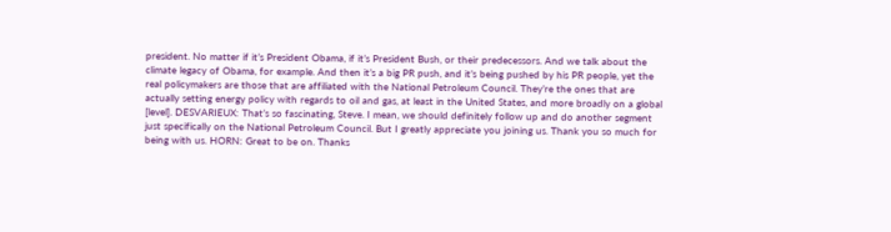president. No matter if it’s President Obama, if it’s President Bush, or their predecessors. And we talk about the climate legacy of Obama, for example. And then it’s a big PR push, and it’s being pushed by his PR people, yet the real policymakers are those that are affiliated with the National Petroleum Council. They’re the ones that are actually setting energy policy with regards to oil and gas, at least in the United States, and more broadly on a global [level]. DESVARIEUX: That’s so fascinating, Steve. I mean, we should definitely follow up and do another segment just specifically on the National Petroleum Council. But I greatly appreciate you joining us. Thank you so much for being with us. HORN: Great to be on. Thanks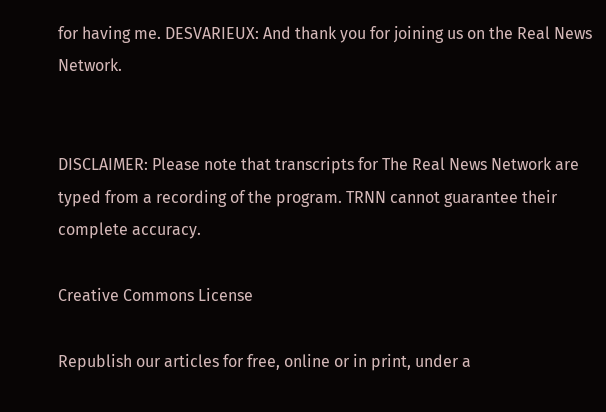for having me. DESVARIEUX: And thank you for joining us on the Real News Network.


DISCLAIMER: Please note that transcripts for The Real News Network are typed from a recording of the program. TRNN cannot guarantee their complete accuracy.

Creative Commons License

Republish our articles for free, online or in print, under a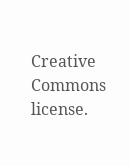Creative Commons license.